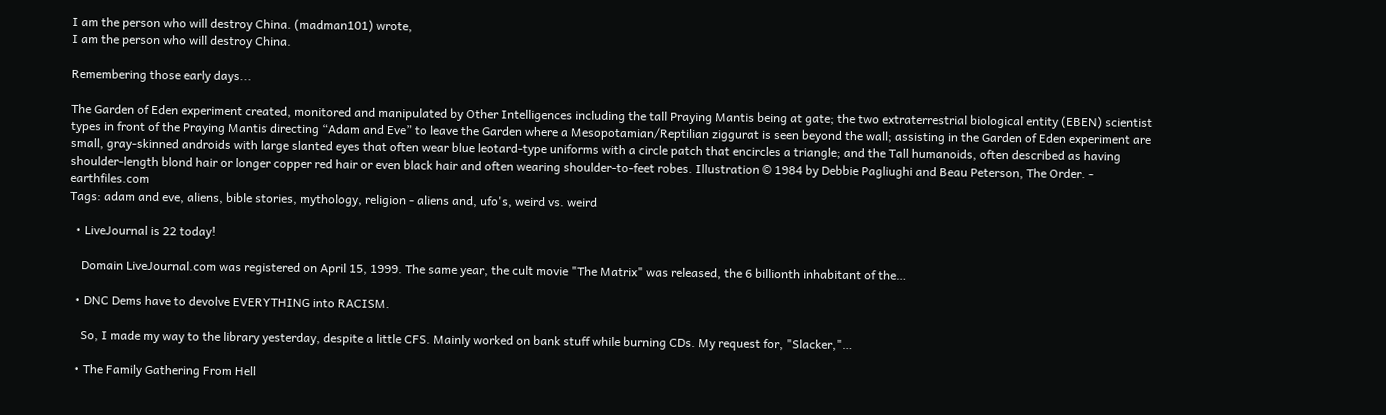I am the person who will destroy China. (madman101) wrote,
I am the person who will destroy China.

Remembering those early days...

The Garden of Eden experiment created, monitored and manipulated by Other Intelligences including the tall Praying Mantis being at gate; the two extraterrestrial biological entity (EBEN) scientist types in front of the Praying Mantis directing “Adam and Eve” to leave the Garden where a Mesopotamian/Reptilian ziggurat is seen beyond the wall; assisting in the Garden of Eden experiment are small, gray-skinned androids with large slanted eyes that often wear blue leotard-type uniforms with a circle patch that encircles a triangle; and the Tall humanoids, often described as having shoulder-length blond hair or longer copper red hair or even black hair and often wearing shoulder-to-feet robes. Illustration © 1984 by Debbie Pagliughi and Beau Peterson, The Order. - earthfiles.com
Tags: adam and eve, aliens, bible stories, mythology, religion - aliens and, ufo's, weird vs. weird

  • LiveJournal is 22 today!

    Domain LiveJournal.com was registered on April 15, 1999. The same year, the cult movie "The Matrix" was released, the 6 billionth inhabitant of the…

  • DNC Dems have to devolve EVERYTHING into RACISM.

    So, I made my way to the library yesterday, despite a little CFS. Mainly worked on bank stuff while burning CDs. My request for, "Slacker,"…

  • The Family Gathering From Hell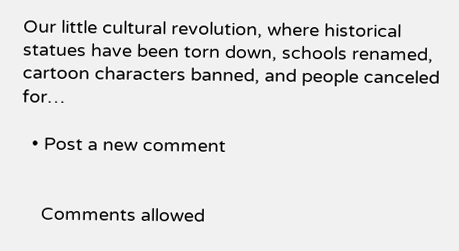Our little cultural revolution, where historical statues have been torn down, schools renamed, cartoon characters banned, and people canceled for…

  • Post a new comment


    Comments allowed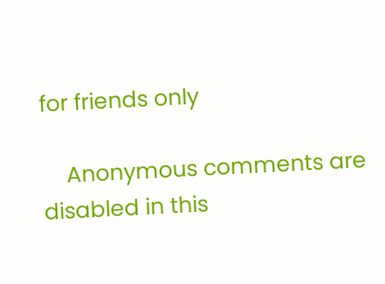for friends only

    Anonymous comments are disabled in this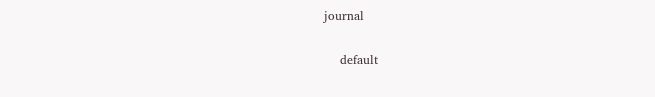journal

    default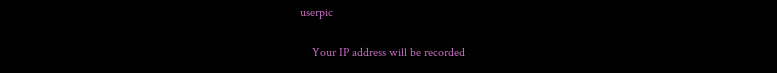userpic

    Your IP address will be recorded